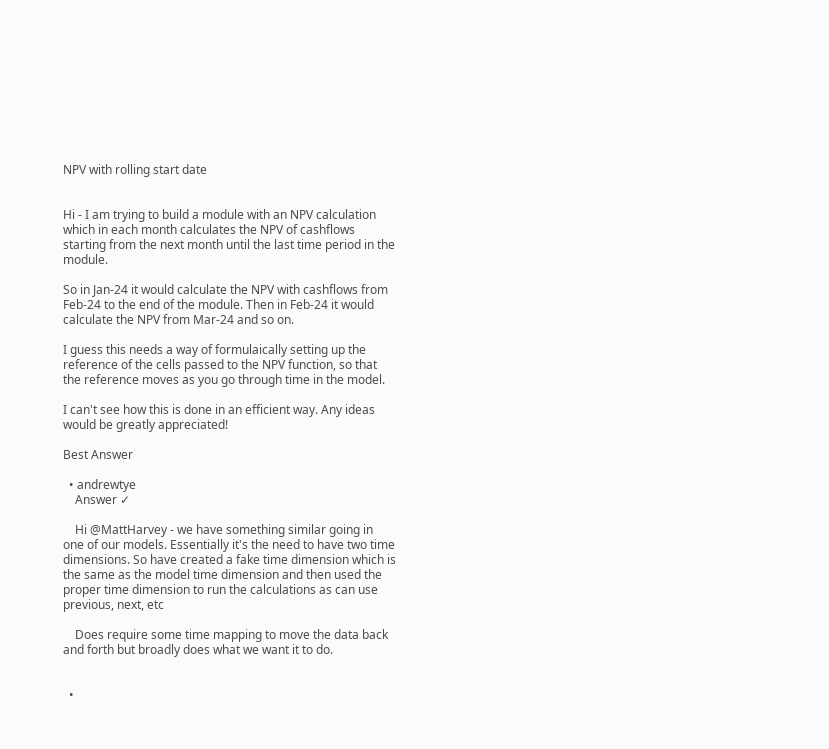NPV with rolling start date


Hi - I am trying to build a module with an NPV calculation which in each month calculates the NPV of cashflows starting from the next month until the last time period in the module.

So in Jan-24 it would calculate the NPV with cashflows from Feb-24 to the end of the module. Then in Feb-24 it would calculate the NPV from Mar-24 and so on.

I guess this needs a way of formulaically setting up the reference of the cells passed to the NPV function, so that the reference moves as you go through time in the model.

I can't see how this is done in an efficient way. Any ideas would be greatly appreciated!

Best Answer

  • andrewtye
    Answer ✓

    Hi @MattHarvey - we have something similar going in one of our models. Essentially it's the need to have two time dimensions. So have created a fake time dimension which is the same as the model time dimension and then used the proper time dimension to run the calculations as can use previous, next, etc

    Does require some time mapping to move the data back and forth but broadly does what we want it to do.


  •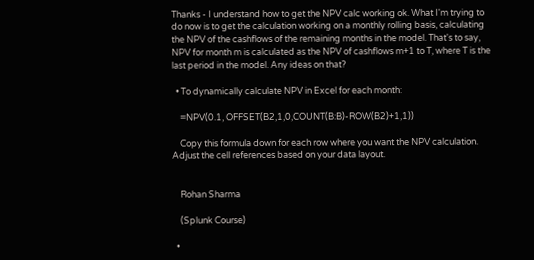Thanks - I understand how to get the NPV calc working ok. What I'm trying to do now is to get the calculation working on a monthly rolling basis, calculating the NPV of the cashflows of the remaining months in the model. That's to say, NPV for month m is calculated as the NPV of cashflows m+1 to T, where T is the last period in the model. Any ideas on that?

  • To dynamically calculate NPV in Excel for each month:

    =NPV(0.1, OFFSET(B2,1,0,COUNT(B:B)-ROW(B2)+1,1))

    Copy this formula down for each row where you want the NPV calculation. Adjust the cell references based on your data layout.


    Rohan Sharma

    (Splunk Course)

  •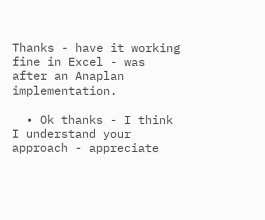Thanks - have it working fine in Excel - was after an Anaplan implementation.

  • Ok thanks - I think I understand your approach - appreciate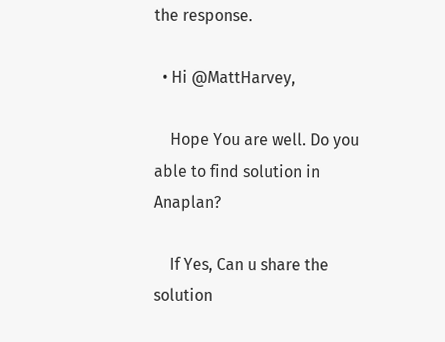the response.

  • Hi @MattHarvey,

    Hope You are well. Do you able to find solution in Anaplan?

    If Yes, Can u share the solution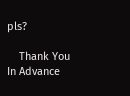pls?

    Thank You In Advance